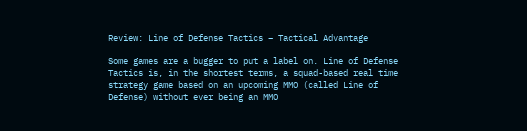Review: Line of Defense Tactics – Tactical Advantage

Some games are a bugger to put a label on. Line of Defense Tactics is, in the shortest terms, a squad-based real time strategy game based on an upcoming MMO (called Line of Defense) without ever being an MMO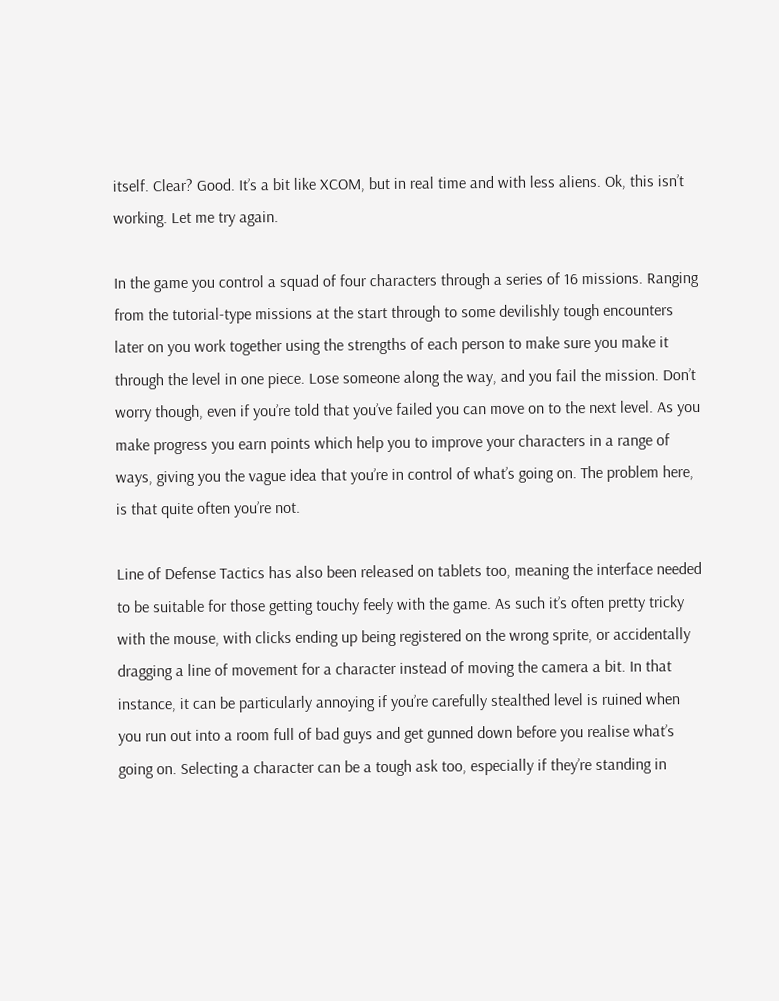itself. Clear? Good. It’s a bit like XCOM, but in real time and with less aliens. Ok, this isn’t working. Let me try again.

In the game you control a squad of four characters through a series of 16 missions. Ranging from the tutorial-type missions at the start through to some devilishly tough encounters later on you work together using the strengths of each person to make sure you make it through the level in one piece. Lose someone along the way, and you fail the mission. Don’t worry though, even if you’re told that you’ve failed you can move on to the next level. As you make progress you earn points which help you to improve your characters in a range of ways, giving you the vague idea that you’re in control of what’s going on. The problem here, is that quite often you’re not.

Line of Defense Tactics has also been released on tablets too, meaning the interface needed to be suitable for those getting touchy feely with the game. As such it’s often pretty tricky with the mouse, with clicks ending up being registered on the wrong sprite, or accidentally dragging a line of movement for a character instead of moving the camera a bit. In that instance, it can be particularly annoying if you’re carefully stealthed level is ruined when you run out into a room full of bad guys and get gunned down before you realise what’s going on. Selecting a character can be a tough ask too, especially if they’re standing in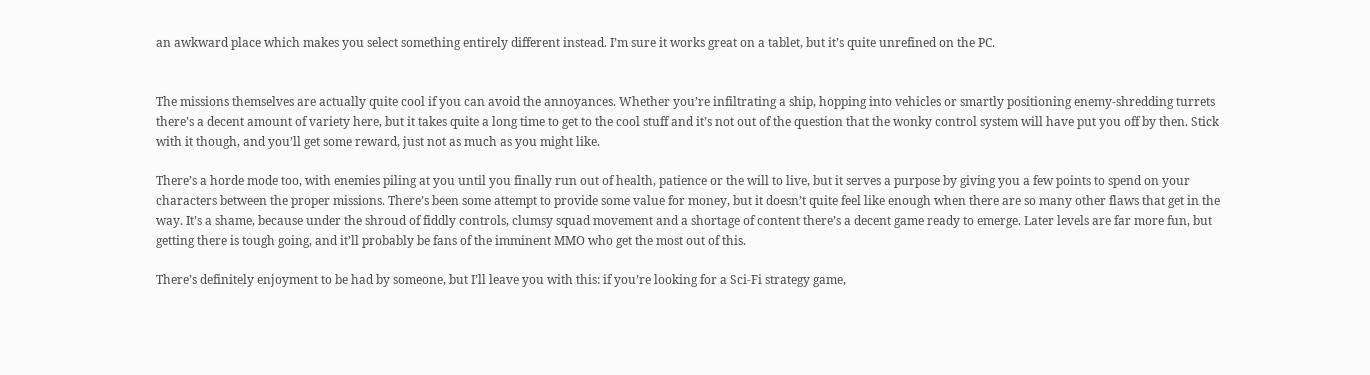an awkward place which makes you select something entirely different instead. I’m sure it works great on a tablet, but it’s quite unrefined on the PC.


The missions themselves are actually quite cool if you can avoid the annoyances. Whether you’re infiltrating a ship, hopping into vehicles or smartly positioning enemy-shredding turrets there’s a decent amount of variety here, but it takes quite a long time to get to the cool stuff and it’s not out of the question that the wonky control system will have put you off by then. Stick with it though, and you’ll get some reward, just not as much as you might like.

There’s a horde mode too, with enemies piling at you until you finally run out of health, patience or the will to live, but it serves a purpose by giving you a few points to spend on your characters between the proper missions. There’s been some attempt to provide some value for money, but it doesn’t quite feel like enough when there are so many other flaws that get in the way. It’s a shame, because under the shroud of fiddly controls, clumsy squad movement and a shortage of content there’s a decent game ready to emerge. Later levels are far more fun, but getting there is tough going, and it’ll probably be fans of the imminent MMO who get the most out of this.

There’s definitely enjoyment to be had by someone, but I’ll leave you with this: if you’re looking for a Sci-Fi strategy game,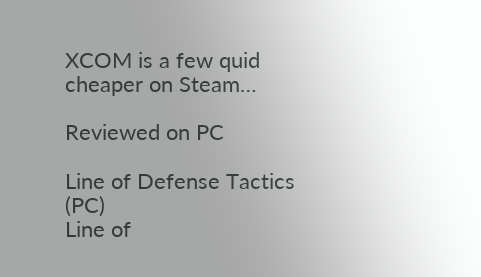XCOM is a few quid cheaper on Steam…

Reviewed on PC

Line of Defense Tactics (PC)
Line of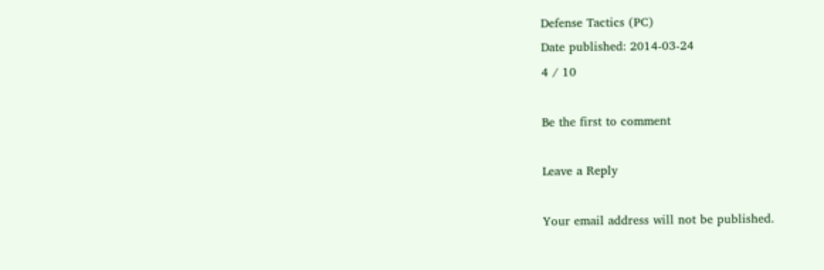Defense Tactics (PC)
Date published: 2014-03-24
4 / 10

Be the first to comment

Leave a Reply

Your email address will not be published.